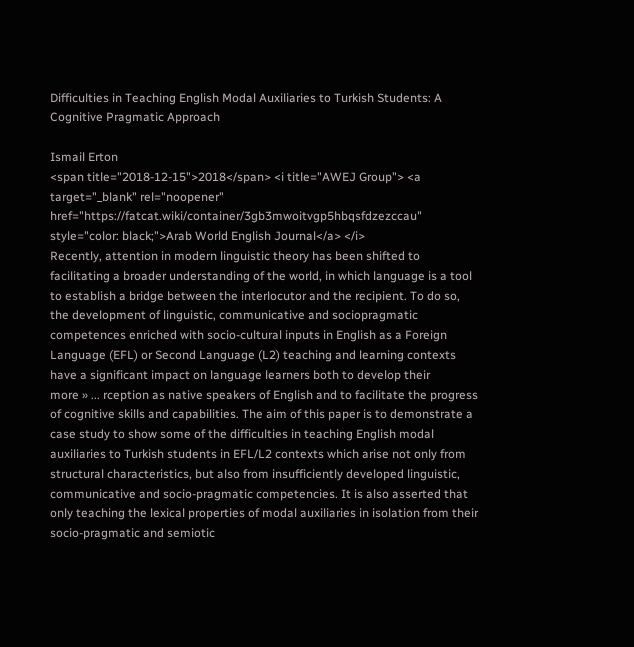Difficulties in Teaching English Modal Auxiliaries to Turkish Students: A Cognitive Pragmatic Approach

Ismail Erton
<span title="2018-12-15">2018</span> <i title="AWEJ Group"> <a target="_blank" rel="noopener" href="https://fatcat.wiki/container/3gb3mwoitvgp5hbqsfdzezccau" style="color: black;">Arab World English Journal</a> </i>
Recently, attention in modern linguistic theory has been shifted to facilitating a broader understanding of the world, in which language is a tool to establish a bridge between the interlocutor and the recipient. To do so, the development of linguistic, communicative and sociopragmatic competences enriched with socio-cultural inputs in English as a Foreign Language (EFL) or Second Language (L2) teaching and learning contexts have a significant impact on language learners both to develop their
more » ... rception as native speakers of English and to facilitate the progress of cognitive skills and capabilities. The aim of this paper is to demonstrate a case study to show some of the difficulties in teaching English modal auxiliaries to Turkish students in EFL/L2 contexts which arise not only from structural characteristics, but also from insufficiently developed linguistic, communicative and socio-pragmatic competencies. It is also asserted that only teaching the lexical properties of modal auxiliaries in isolation from their socio-pragmatic and semiotic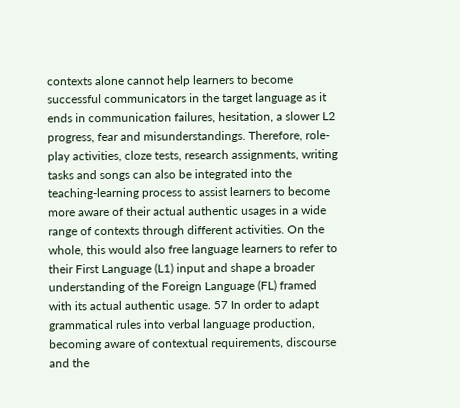contexts alone cannot help learners to become successful communicators in the target language as it ends in communication failures, hesitation, a slower L2 progress, fear and misunderstandings. Therefore, role-play activities, cloze tests, research assignments, writing tasks and songs can also be integrated into the teaching-learning process to assist learners to become more aware of their actual authentic usages in a wide range of contexts through different activities. On the whole, this would also free language learners to refer to their First Language (L1) input and shape a broader understanding of the Foreign Language (FL) framed with its actual authentic usage. 57 In order to adapt grammatical rules into verbal language production, becoming aware of contextual requirements, discourse and the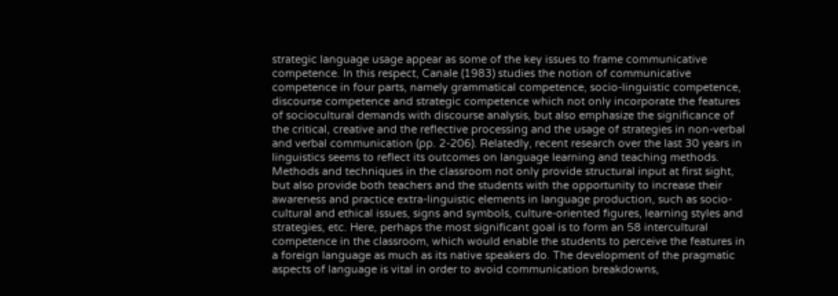strategic language usage appear as some of the key issues to frame communicative competence. In this respect, Canale (1983) studies the notion of communicative competence in four parts, namely grammatical competence, socio-linguistic competence, discourse competence and strategic competence which not only incorporate the features of sociocultural demands with discourse analysis, but also emphasize the significance of the critical, creative and the reflective processing and the usage of strategies in non-verbal and verbal communication (pp. 2-206). Relatedly, recent research over the last 30 years in linguistics seems to reflect its outcomes on language learning and teaching methods. Methods and techniques in the classroom not only provide structural input at first sight, but also provide both teachers and the students with the opportunity to increase their awareness and practice extra-linguistic elements in language production, such as socio-cultural and ethical issues, signs and symbols, culture-oriented figures, learning styles and strategies, etc. Here, perhaps the most significant goal is to form an 58 intercultural competence in the classroom, which would enable the students to perceive the features in a foreign language as much as its native speakers do. The development of the pragmatic aspects of language is vital in order to avoid communication breakdowns,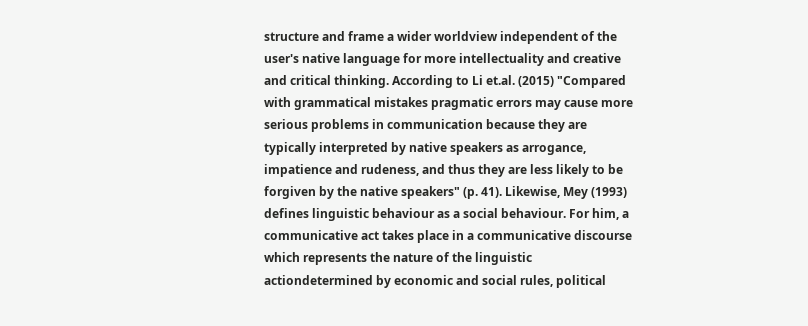structure and frame a wider worldview independent of the user's native language for more intellectuality and creative and critical thinking. According to Li et.al. (2015) "Compared with grammatical mistakes pragmatic errors may cause more serious problems in communication because they are typically interpreted by native speakers as arrogance, impatience and rudeness, and thus they are less likely to be forgiven by the native speakers" (p. 41). Likewise, Mey (1993) defines linguistic behaviour as a social behaviour. For him, a communicative act takes place in a communicative discourse which represents the nature of the linguistic actiondetermined by economic and social rules, political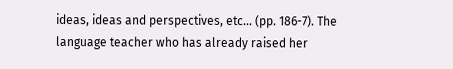ideas, ideas and perspectives, etc... (pp. 186-7). The language teacher who has already raised her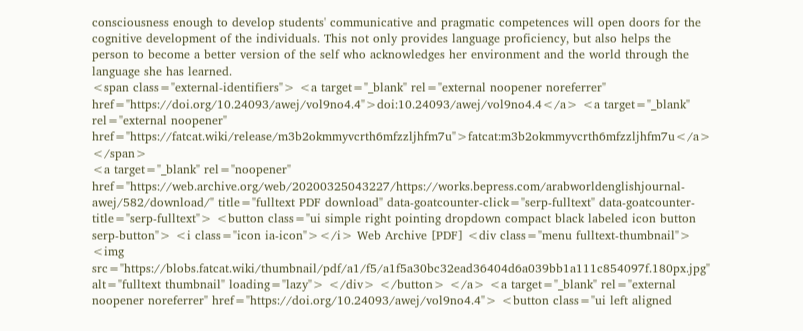consciousness enough to develop students' communicative and pragmatic competences will open doors for the cognitive development of the individuals. This not only provides language proficiency, but also helps the person to become a better version of the self who acknowledges her environment and the world through the language she has learned.
<span class="external-identifiers"> <a target="_blank" rel="external noopener noreferrer" href="https://doi.org/10.24093/awej/vol9no4.4">doi:10.24093/awej/vol9no4.4</a> <a target="_blank" rel="external noopener" href="https://fatcat.wiki/release/m3b2okmmyvcrth6mfzzljhfm7u">fatcat:m3b2okmmyvcrth6mfzzljhfm7u</a> </span>
<a target="_blank" rel="noopener" href="https://web.archive.org/web/20200325043227/https://works.bepress.com/arabworldenglishjournal-awej/582/download/" title="fulltext PDF download" data-goatcounter-click="serp-fulltext" data-goatcounter-title="serp-fulltext"> <button class="ui simple right pointing dropdown compact black labeled icon button serp-button"> <i class="icon ia-icon"></i> Web Archive [PDF] <div class="menu fulltext-thumbnail"> <img src="https://blobs.fatcat.wiki/thumbnail/pdf/a1/f5/a1f5a30bc32ead36404d6a039bb1a111c854097f.180px.jpg" alt="fulltext thumbnail" loading="lazy"> </div> </button> </a> <a target="_blank" rel="external noopener noreferrer" href="https://doi.org/10.24093/awej/vol9no4.4"> <button class="ui left aligned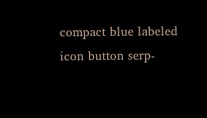compact blue labeled icon button serp-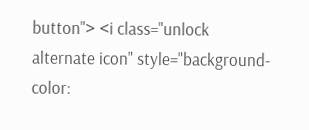button"> <i class="unlock alternate icon" style="background-color: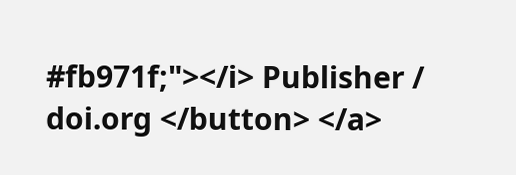#fb971f;"></i> Publisher / doi.org </button> </a>